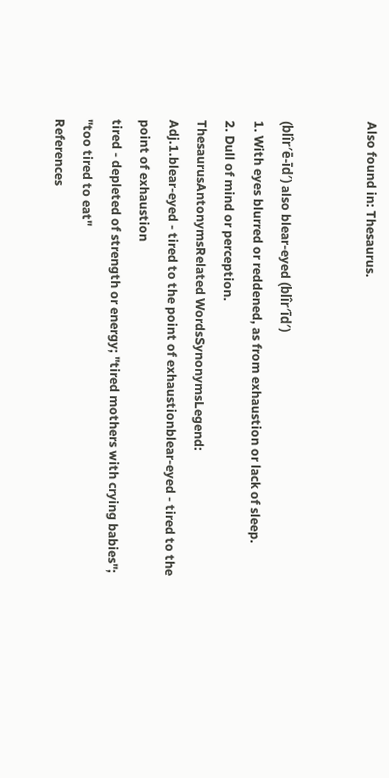Also found in: Thesaurus.


(blîr′ē-īd′) also blear-eyed (blîr′īd′)
1. With eyes blurred or reddened, as from exhaustion or lack of sleep.
2. Dull of mind or perception.
ThesaurusAntonymsRelated WordsSynonymsLegend:
Adj.1.blear-eyed - tired to the point of exhaustionblear-eyed - tired to the point of exhaustion
tired - depleted of strength or energy; "tired mothers with crying babies"; "too tired to eat"
References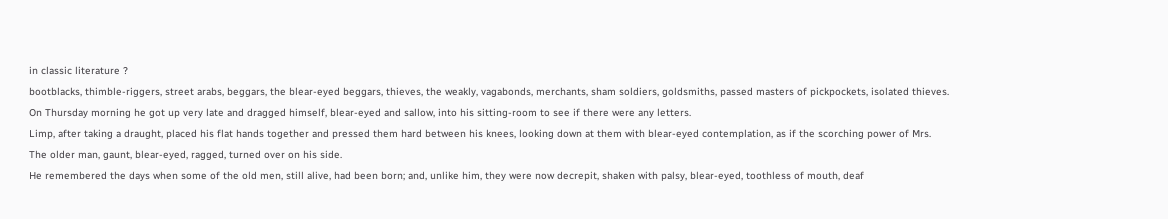in classic literature ?
bootblacks, thimble-riggers, street arabs, beggars, the blear-eyed beggars, thieves, the weakly, vagabonds, merchants, sham soldiers, goldsmiths, passed masters of pickpockets, isolated thieves.
On Thursday morning he got up very late and dragged himself, blear-eyed and sallow, into his sitting-room to see if there were any letters.
Limp, after taking a draught, placed his flat hands together and pressed them hard between his knees, looking down at them with blear-eyed contemplation, as if the scorching power of Mrs.
The older man, gaunt, blear-eyed, ragged, turned over on his side.
He remembered the days when some of the old men, still alive, had been born; and, unlike him, they were now decrepit, shaken with palsy, blear-eyed, toothless of mouth, deaf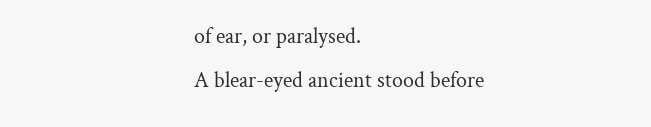of ear, or paralysed.
A blear-eyed ancient stood before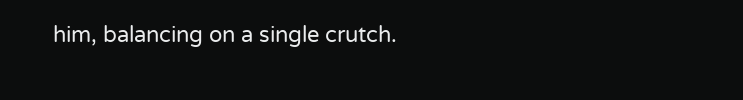him, balancing on a single crutch.